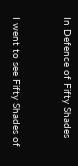In Defence of Fifty Shades


I went to see Fifty Shades of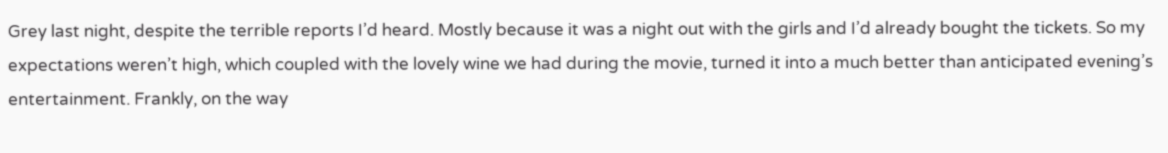Grey last night, despite the terrible reports I’d heard. Mostly because it was a night out with the girls and I’d already bought the tickets. So my expectations weren’t high, which coupled with the lovely wine we had during the movie, turned it into a much better than anticipated evening’s entertainment. Frankly, on the way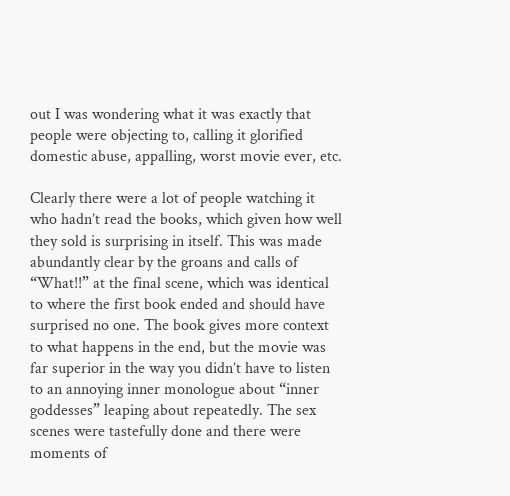out I was wondering what it was exactly that people were objecting to, calling it glorified domestic abuse, appalling, worst movie ever, etc.

Clearly there were a lot of people watching it who hadn’t read the books, which given how well they sold is surprising in itself. This was made abundantly clear by the groans and calls of “What!!” at the final scene, which was identical to where the first book ended and should have surprised no one. The book gives more context to what happens in the end, but the movie was far superior in the way you didn’t have to listen to an annoying inner monologue about “inner goddesses” leaping about repeatedly. The sex scenes were tastefully done and there were moments of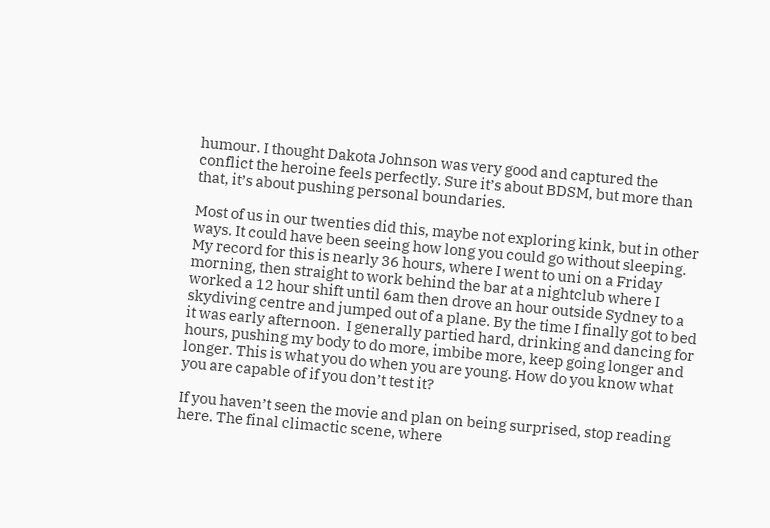humour. I thought Dakota Johnson was very good and captured the conflict the heroine feels perfectly. Sure it’s about BDSM, but more than that, it’s about pushing personal boundaries.

Most of us in our twenties did this, maybe not exploring kink, but in other ways. It could have been seeing how long you could go without sleeping. My record for this is nearly 36 hours, where I went to uni on a Friday morning, then straight to work behind the bar at a nightclub where I worked a 12 hour shift until 6am then drove an hour outside Sydney to a skydiving centre and jumped out of a plane. By the time I finally got to bed it was early afternoon.  I generally partied hard, drinking and dancing for hours, pushing my body to do more, imbibe more, keep going longer and longer. This is what you do when you are young. How do you know what you are capable of if you don’t test it?

If you haven’t seen the movie and plan on being surprised, stop reading here. The final climactic scene, where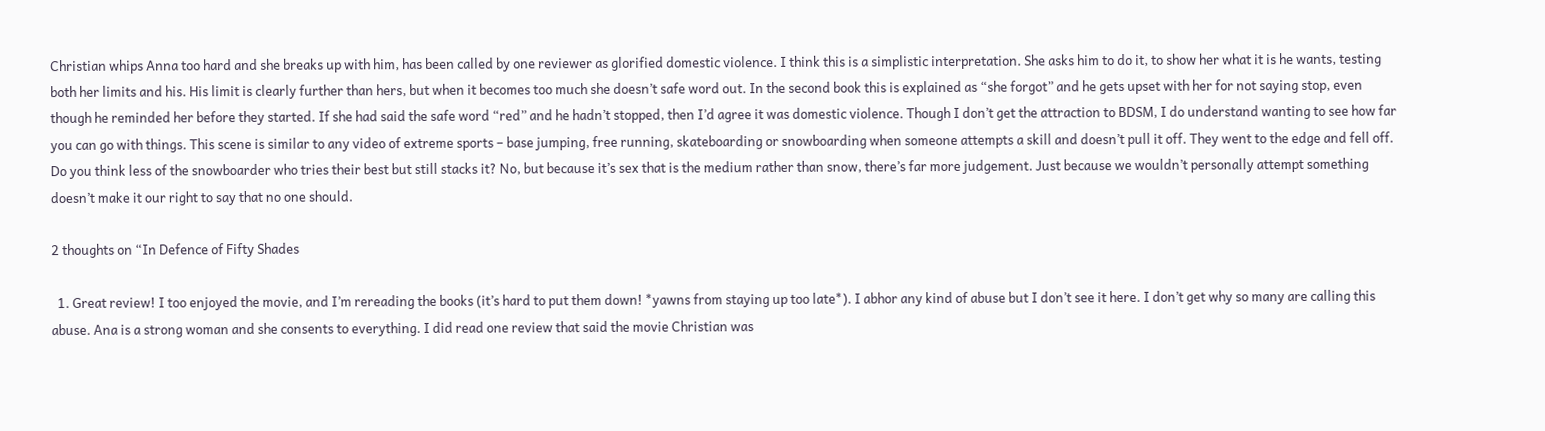Christian whips Anna too hard and she breaks up with him, has been called by one reviewer as glorified domestic violence. I think this is a simplistic interpretation. She asks him to do it, to show her what it is he wants, testing both her limits and his. His limit is clearly further than hers, but when it becomes too much she doesn’t safe word out. In the second book this is explained as “she forgot” and he gets upset with her for not saying stop, even though he reminded her before they started. If she had said the safe word “red” and he hadn’t stopped, then I’d agree it was domestic violence. Though I don’t get the attraction to BDSM, I do understand wanting to see how far you can go with things. This scene is similar to any video of extreme sports – base jumping, free running, skateboarding or snowboarding when someone attempts a skill and doesn’t pull it off. They went to the edge and fell off. Do you think less of the snowboarder who tries their best but still stacks it? No, but because it’s sex that is the medium rather than snow, there’s far more judgement. Just because we wouldn’t personally attempt something doesn’t make it our right to say that no one should.

2 thoughts on “In Defence of Fifty Shades

  1. Great review! I too enjoyed the movie, and I’m rereading the books (it’s hard to put them down! *yawns from staying up too late*). I abhor any kind of abuse but I don’t see it here. I don’t get why so many are calling this abuse. Ana is a strong woman and she consents to everything. I did read one review that said the movie Christian was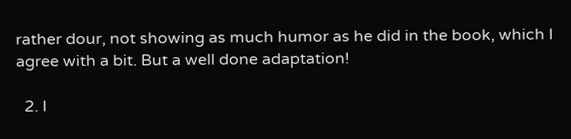rather dour, not showing as much humor as he did in the book, which I agree with a bit. But a well done adaptation!

  2. I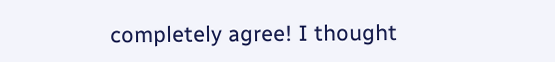completely agree! I thought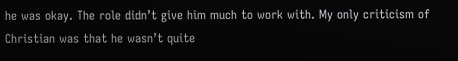he was okay. The role didn’t give him much to work with. My only criticism of Christian was that he wasn’t quite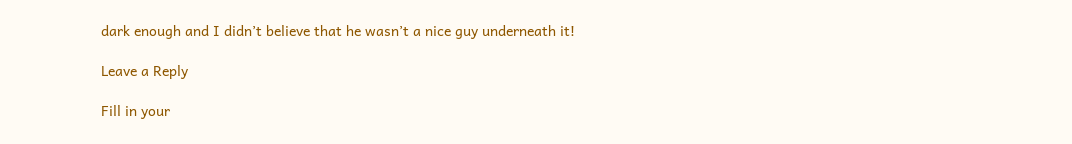dark enough and I didn’t believe that he wasn’t a nice guy underneath it!

Leave a Reply

Fill in your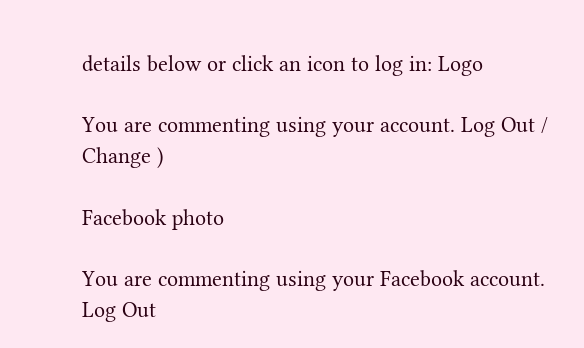details below or click an icon to log in: Logo

You are commenting using your account. Log Out /  Change )

Facebook photo

You are commenting using your Facebook account. Log Out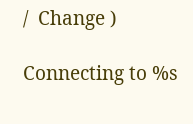/  Change )

Connecting to %s